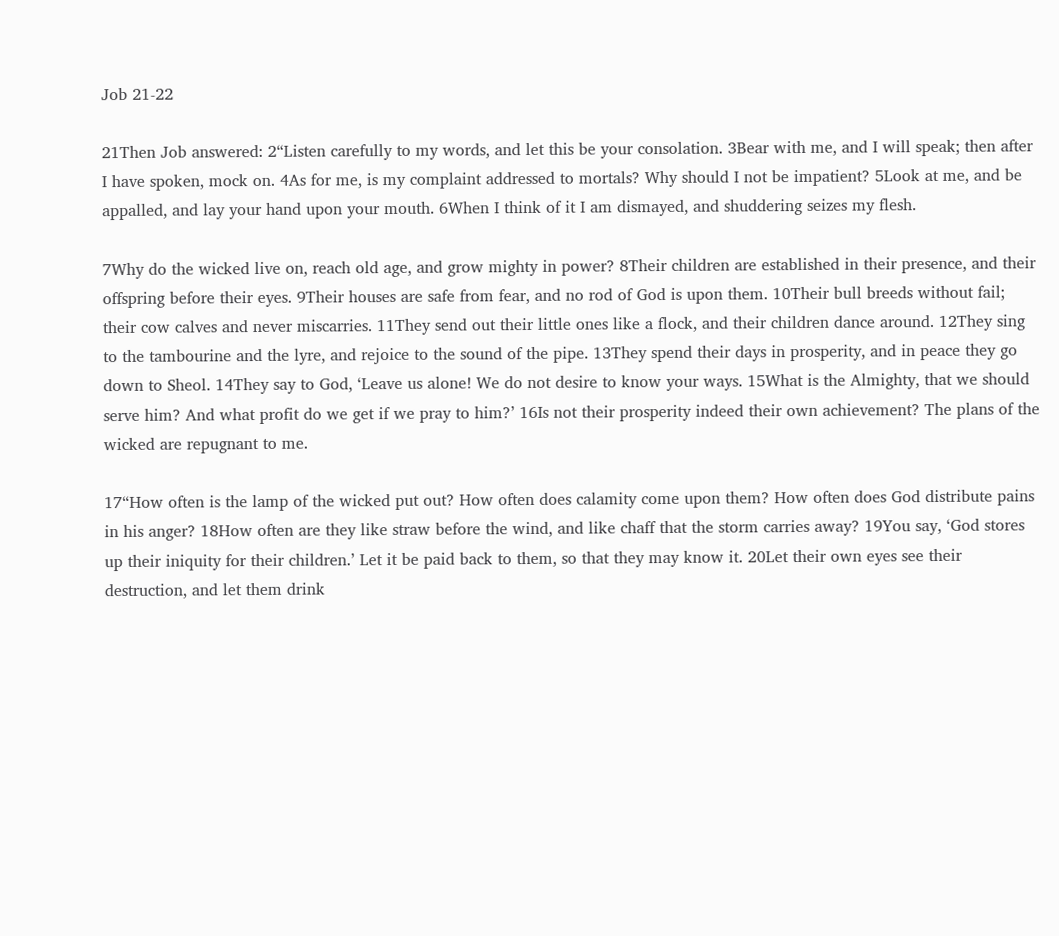Job 21-22

21Then Job answered: 2“Listen carefully to my words, and let this be your consolation. 3Bear with me, and I will speak; then after I have spoken, mock on. 4As for me, is my complaint addressed to mortals? Why should I not be impatient? 5Look at me, and be appalled, and lay your hand upon your mouth. 6When I think of it I am dismayed, and shuddering seizes my flesh.

7Why do the wicked live on, reach old age, and grow mighty in power? 8Their children are established in their presence, and their offspring before their eyes. 9Their houses are safe from fear, and no rod of God is upon them. 10Their bull breeds without fail; their cow calves and never miscarries. 11They send out their little ones like a flock, and their children dance around. 12They sing to the tambourine and the lyre, and rejoice to the sound of the pipe. 13They spend their days in prosperity, and in peace they go down to Sheol. 14They say to God, ‘Leave us alone! We do not desire to know your ways. 15What is the Almighty, that we should serve him? And what profit do we get if we pray to him?’ 16Is not their prosperity indeed their own achievement? The plans of the wicked are repugnant to me.

17“How often is the lamp of the wicked put out? How often does calamity come upon them? How often does God distribute pains in his anger? 18How often are they like straw before the wind, and like chaff that the storm carries away? 19You say, ‘God stores up their iniquity for their children.’ Let it be paid back to them, so that they may know it. 20Let their own eyes see their destruction, and let them drink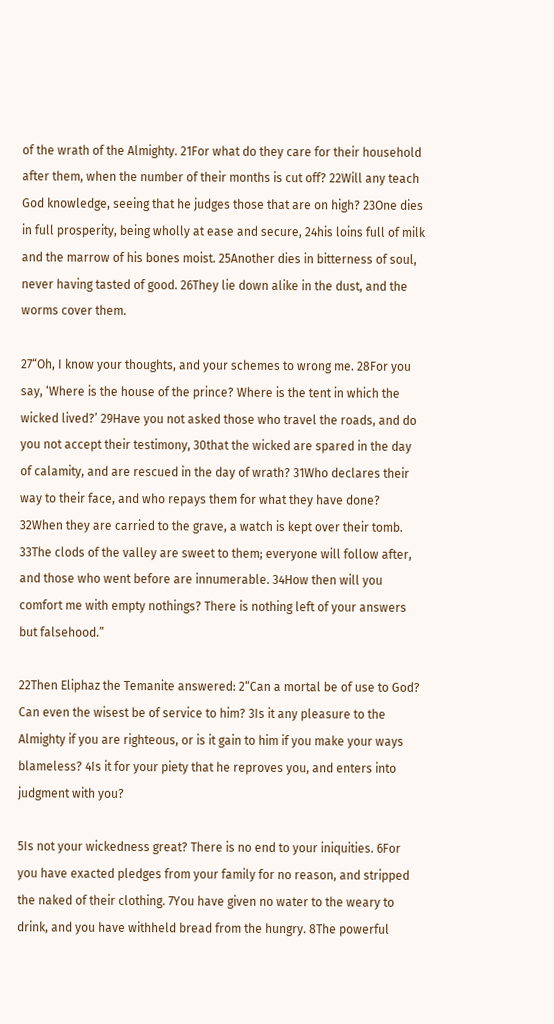of the wrath of the Almighty. 21For what do they care for their household after them, when the number of their months is cut off? 22Will any teach God knowledge, seeing that he judges those that are on high? 23One dies in full prosperity, being wholly at ease and secure, 24his loins full of milk and the marrow of his bones moist. 25Another dies in bitterness of soul, never having tasted of good. 26They lie down alike in the dust, and the worms cover them.

27“Oh, I know your thoughts, and your schemes to wrong me. 28For you say, ‘Where is the house of the prince? Where is the tent in which the wicked lived?’ 29Have you not asked those who travel the roads, and do you not accept their testimony, 30that the wicked are spared in the day of calamity, and are rescued in the day of wrath? 31Who declares their way to their face, and who repays them for what they have done? 32When they are carried to the grave, a watch is kept over their tomb. 33The clods of the valley are sweet to them; everyone will follow after, and those who went before are innumerable. 34How then will you comfort me with empty nothings? There is nothing left of your answers but falsehood.”

22Then Eliphaz the Temanite answered: 2“Can a mortal be of use to God? Can even the wisest be of service to him? 3Is it any pleasure to the Almighty if you are righteous, or is it gain to him if you make your ways blameless? 4Is it for your piety that he reproves you, and enters into judgment with you?

5Is not your wickedness great? There is no end to your iniquities. 6For you have exacted pledges from your family for no reason, and stripped the naked of their clothing. 7You have given no water to the weary to drink, and you have withheld bread from the hungry. 8The powerful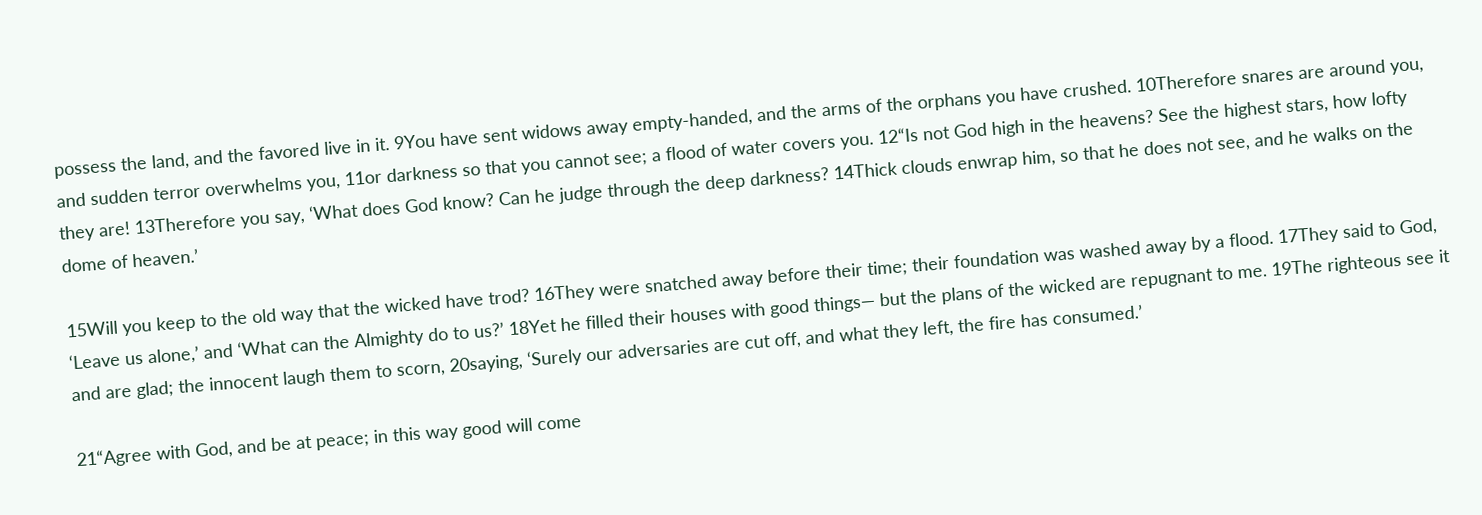possess the land, and the favored live in it. 9You have sent widows away empty-handed, and the arms of the orphans you have crushed. 10Therefore snares are around you, and sudden terror overwhelms you, 11or darkness so that you cannot see; a flood of water covers you. 12“Is not God high in the heavens? See the highest stars, how lofty they are! 13Therefore you say, ‘What does God know? Can he judge through the deep darkness? 14Thick clouds enwrap him, so that he does not see, and he walks on the dome of heaven.’

15Will you keep to the old way that the wicked have trod? 16They were snatched away before their time; their foundation was washed away by a flood. 17They said to God, ‘Leave us alone,’ and ‘What can the Almighty do to us?’ 18Yet he filled their houses with good things— but the plans of the wicked are repugnant to me. 19The righteous see it and are glad; the innocent laugh them to scorn, 20saying, ‘Surely our adversaries are cut off, and what they left, the fire has consumed.’

21“Agree with God, and be at peace; in this way good will come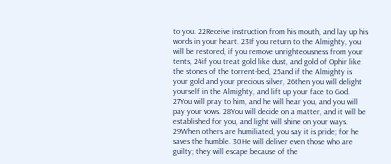to you. 22Receive instruction from his mouth, and lay up his words in your heart. 23If you return to the Almighty, you will be restored, if you remove unrighteousness from your tents, 24if you treat gold like dust, and gold of Ophir like the stones of the torrent-bed, 25and if the Almighty is your gold and your precious silver, 26then you will delight yourself in the Almighty, and lift up your face to God. 27You will pray to him, and he will hear you, and you will pay your vows. 28You will decide on a matter, and it will be established for you, and light will shine on your ways. 29When others are humiliated, you say it is pride; for he saves the humble. 30He will deliver even those who are guilty; they will escape because of the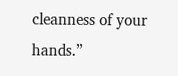cleanness of your hands.”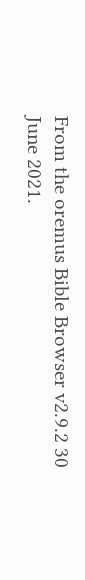From the oremus Bible Browser v2.9.2 30 June 2021.